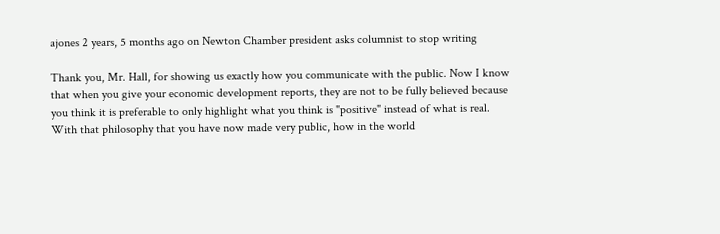ajones 2 years, 5 months ago on Newton Chamber president asks columnist to stop writing

Thank you, Mr. Hall, for showing us exactly how you communicate with the public. Now I know that when you give your economic development reports, they are not to be fully believed because you think it is preferable to only highlight what you think is "positive" instead of what is real. With that philosophy that you have now made very public, how in the world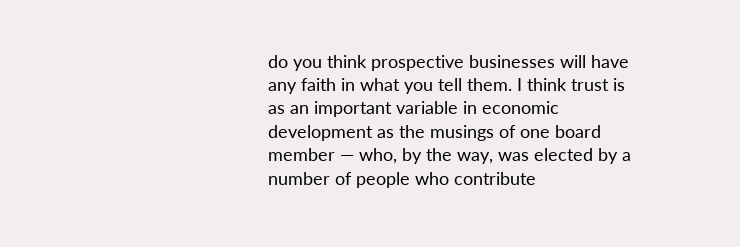do you think prospective businesses will have any faith in what you tell them. I think trust is as an important variable in economic development as the musings of one board member — who, by the way, was elected by a number of people who contribute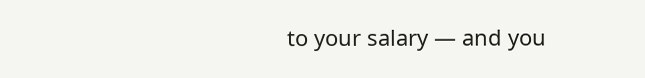to your salary — and you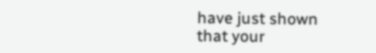have just shown that your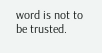word is not to be trusted.